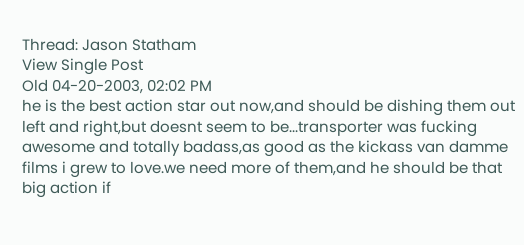Thread: Jason Statham
View Single Post
Old 04-20-2003, 02:02 PM
he is the best action star out now,and should be dishing them out left and right,but doesnt seem to be...transporter was fucking awesome and totally badass,as good as the kickass van damme films i grew to love.we need more of them,and he should be that big action if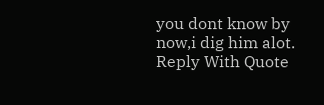you dont know by now,i dig him alot.
Reply With Quote